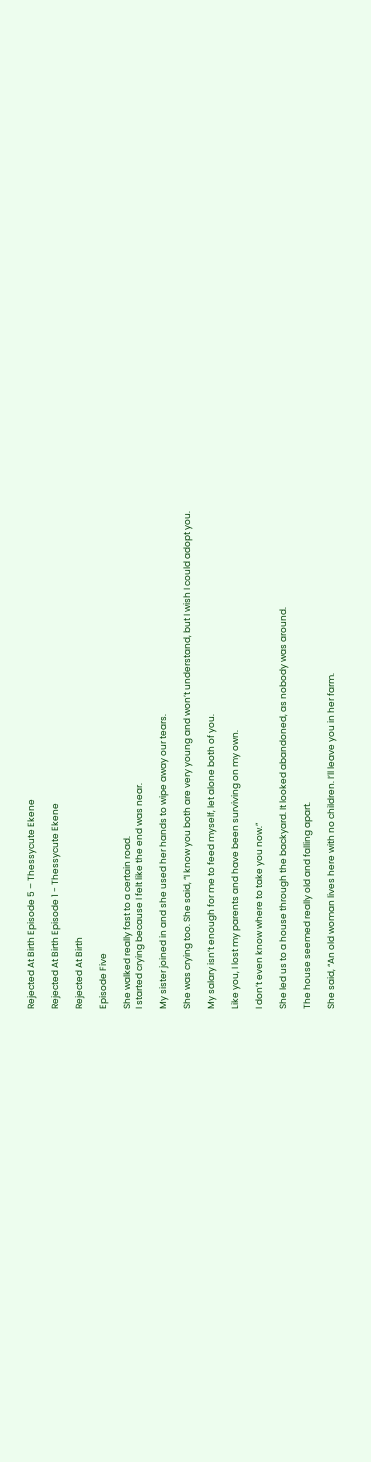Rejected At Birth Episode 5 – Thessycute Ekene

Rejected At Birth Episode 1 - Thessycute Ekene

Rejected At Birth

Episode Five

She walked really fast to a certain road.
I started crying because I felt like the end was near.

My sister joined in and she used her hands to wipe away our tears.

She was crying too. She said, “I know you both are very young and won’t understand, but I wish I could adopt you.

My salary isn’t enough for me to feed myself, let alone both of you.

Like you, I lost my parents and have been surviving on my own.

I don’t even know where to take you now.”

She led us to a house through the backyard. It looked abandoned, as nobody was around.

The house seemed really old and falling apart.

She said, “An old woman lives here with no children. I’ll leave you in her farm.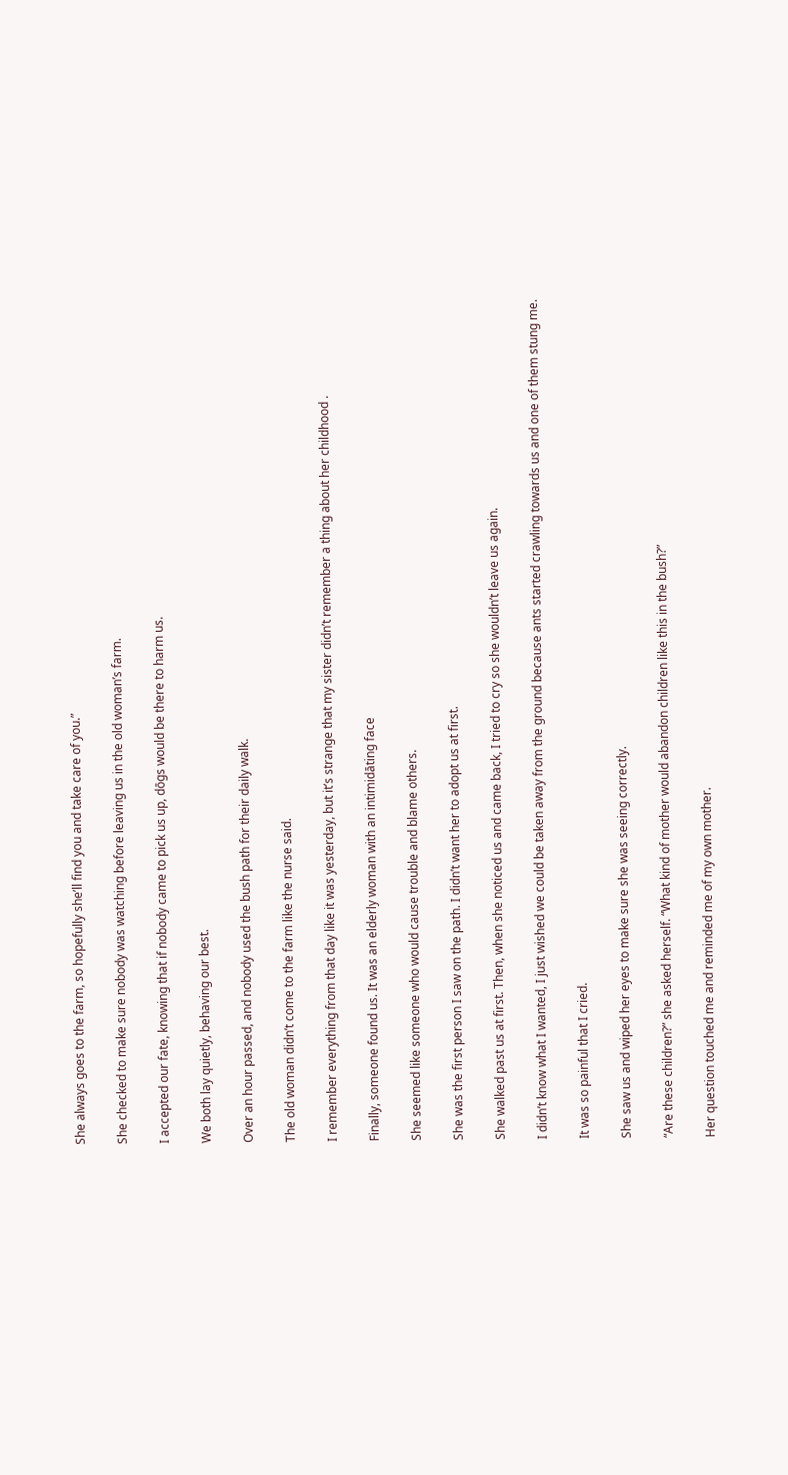She always goes to the farm, so hopefully she’ll find you and take care of you.”

She checked to make sure nobody was watching before leaving us in the old woman’s farm.

I accepted our fate, knowing that if nobody came to pick us up, dōgs would be there to harm us.

We both lay quietly, behaving our best.

Over an hour passed, and nobody used the bush path for their daily walk.

The old woman didn’t come to the farm like the nurse said.

I remember everything from that day like it was yesterday, but it’s strange that my sister didn’t remember a thing about her childhood .

Finally, someone found us. It was an elderly woman with an intimidāting face

She seemed like someone who would cause trouble and blame others.

She was the first person I saw on the path. I didn’t want her to adopt us at first.

She walked past us at first. Then, when she noticed us and came back, I tried to cry so she wouldn’t leave us again.

I didn’t know what I wanted, I just wished we could be taken away from the ground because ants started crawling towards us and one of them stung me.

It was so painful that I cried.

She saw us and wiped her eyes to make sure she was seeing correctly.

“Are these children?” she asked herself. “What kind of mother would abandon children like this in the bush?”

Her question touched me and reminded me of my own mother.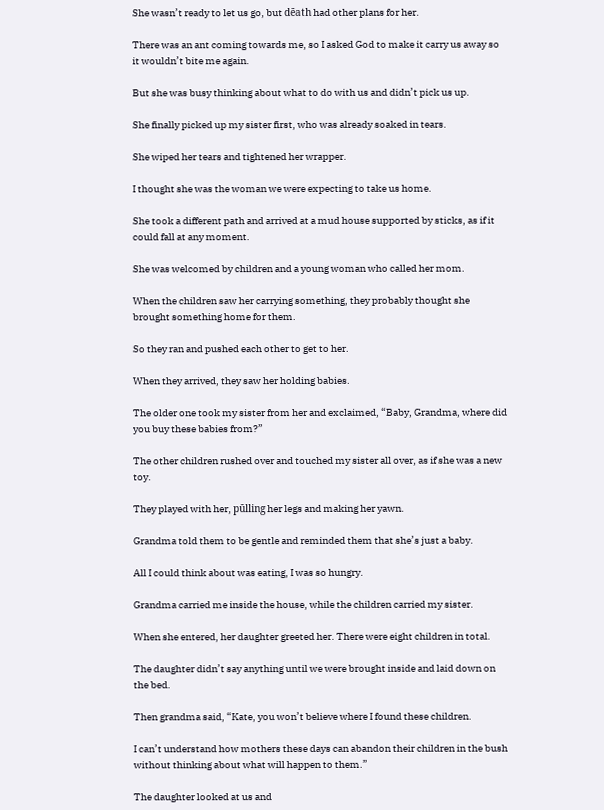She wasn’t ready to let us go, but dēath had other plans for her.

There was an ant coming towards me, so I asked God to make it carry us away so it wouldn’t bite me again.

But she was busy thinking about what to do with us and didn’t pick us up.

She finally picked up my sister first, who was already soaked in tears.

She wiped her tears and tightened her wrapper.

I thought she was the woman we were expecting to take us home.

She took a different path and arrived at a mud house supported by sticks, as if it could fall at any moment.

She was welcomed by children and a young woman who called her mom.

When the children saw her carrying something, they probably thought she brought something home for them.

So they ran and pushed each other to get to her.

When they arrived, they saw her holding babies.

The older one took my sister from her and exclaimed, “Baby, Grandma, where did you buy these babies from?”

The other children rushed over and touched my sister all over, as if she was a new toy.

They played with her, pūlling her legs and making her yawn.

Grandma told them to be gentle and reminded them that she’s just a baby.

All I could think about was eating, I was so hungry.

Grandma carried me inside the house, while the children carried my sister.

When she entered, her daughter greeted her. There were eight children in total.

The daughter didn’t say anything until we were brought inside and laid down on the bed.

Then grandma said, “Kate, you won’t believe where I found these children.

I can’t understand how mothers these days can abandon their children in the bush without thinking about what will happen to them.”

The daughter looked at us and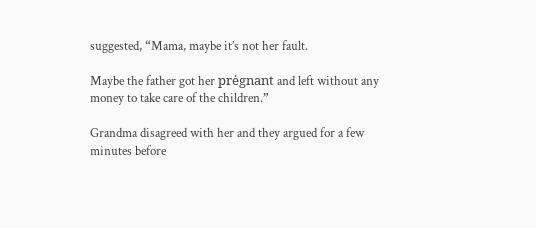suggested, “Mama, maybe it’s not her fault.

Maybe the father got her prėgnant and left without any money to take care of the children.”

Grandma disagreed with her and they argued for a few minutes before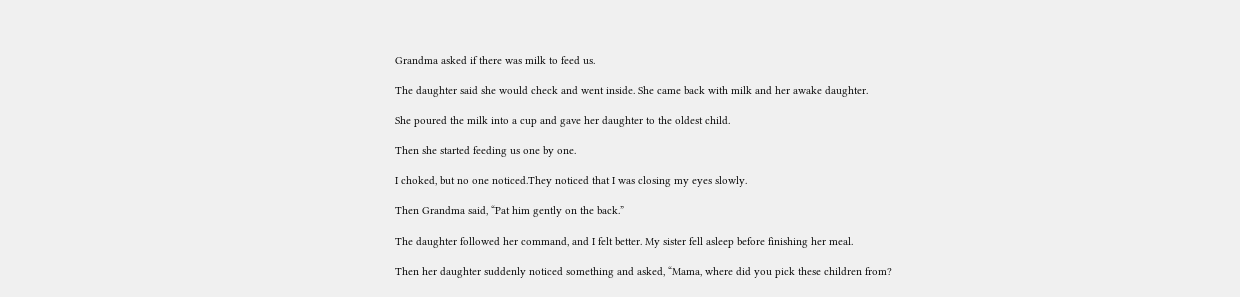Grandma asked if there was milk to feed us.

The daughter said she would check and went inside. She came back with milk and her awake daughter.

She poured the milk into a cup and gave her daughter to the oldest child.

Then she started feeding us one by one.

I choked, but no one noticed.They noticed that I was closing my eyes slowly.

Then Grandma said, “Pat him gently on the back.”

The daughter followed her command, and I felt better. My sister fell asleep before finishing her meal.

Then her daughter suddenly noticed something and asked, “Mama, where did you pick these children from?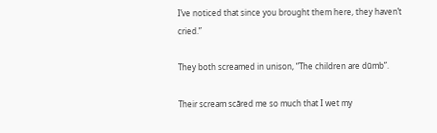I’ve noticed that since you brought them here, they haven’t cried.”

They both screamed in unison, “The children are dūmb”.

Their scream scāred me so much that I wet my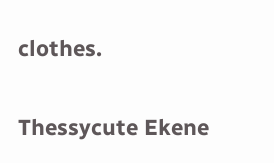clothes.

Thessycute Ekene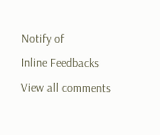Notify of
Inline Feedbacks
View all comments